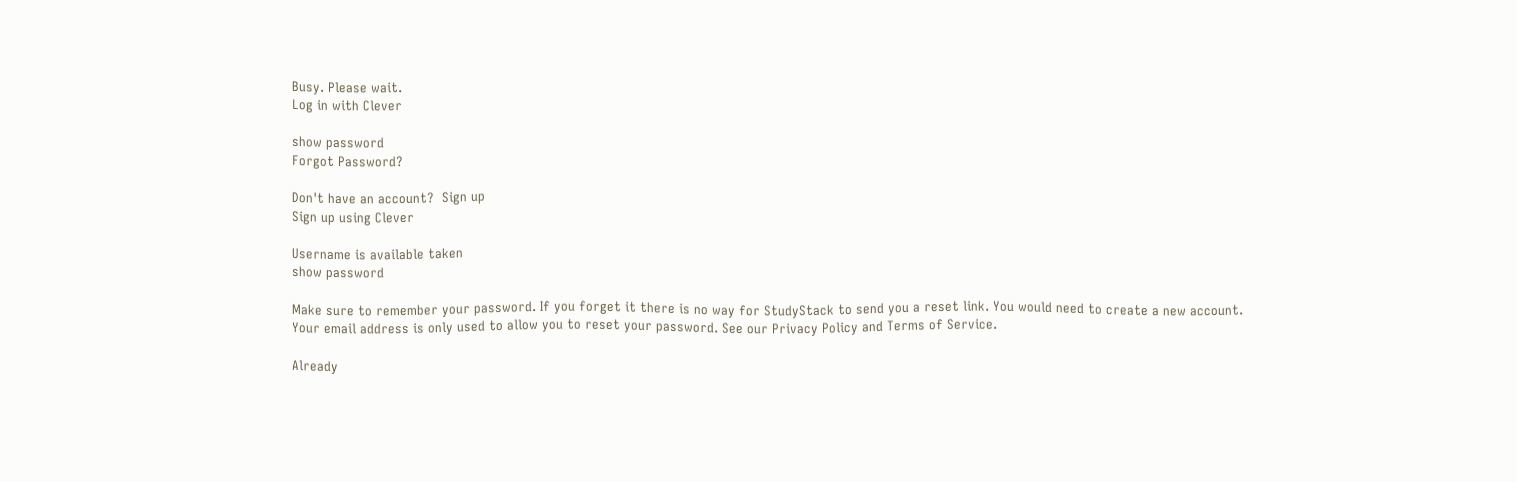Busy. Please wait.
Log in with Clever

show password
Forgot Password?

Don't have an account?  Sign up
Sign up using Clever

Username is available taken
show password

Make sure to remember your password. If you forget it there is no way for StudyStack to send you a reset link. You would need to create a new account.
Your email address is only used to allow you to reset your password. See our Privacy Policy and Terms of Service.

Already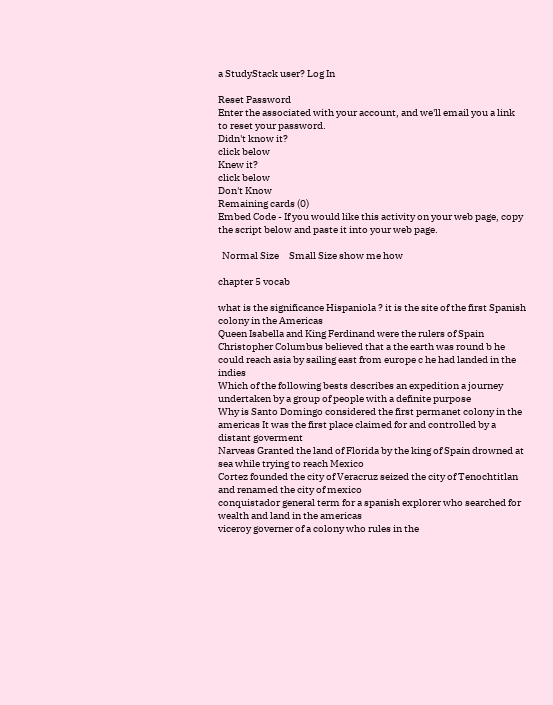a StudyStack user? Log In

Reset Password
Enter the associated with your account, and we'll email you a link to reset your password.
Didn't know it?
click below
Knew it?
click below
Don't Know
Remaining cards (0)
Embed Code - If you would like this activity on your web page, copy the script below and paste it into your web page.

  Normal Size     Small Size show me how

chapter 5 vocab

what is the significance Hispaniola ? it is the site of the first Spanish colony in the Americas
Queen Isabella and King Ferdinand were the rulers of Spain
Christopher Columbus believed that a the earth was round b he could reach asia by sailing east from europe c he had landed in the indies
Which of the following bests describes an expedition a journey undertaken by a group of people with a definite purpose
Why is Santo Domingo considered the first permanet colony in the americas It was the first place claimed for and controlled by a distant goverment
Narveas Granted the land of Florida by the king of Spain drowned at sea while trying to reach Mexico
Cortez founded the city of Veracruz seized the city of Tenochtitlan and renamed the city of mexico
conquistador general term for a spanish explorer who searched for wealth and land in the americas
viceroy governer of a colony who rules in the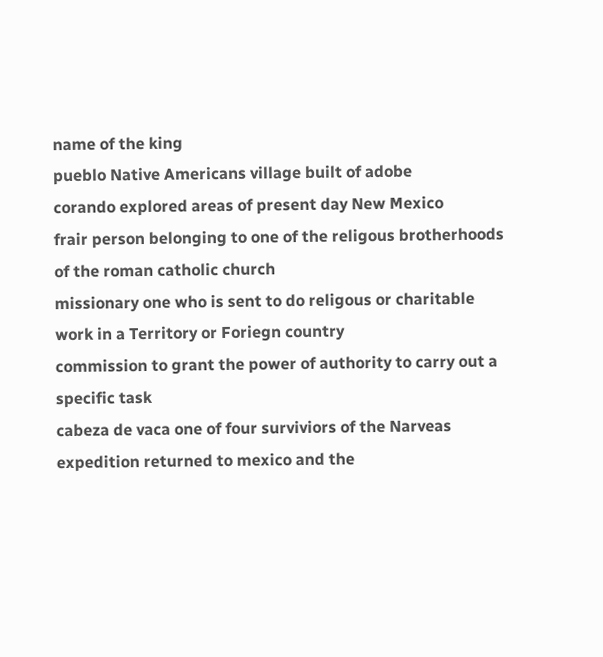name of the king
pueblo Native Americans village built of adobe
corando explored areas of present day New Mexico
frair person belonging to one of the religous brotherhoods of the roman catholic church
missionary one who is sent to do religous or charitable work in a Territory or Foriegn country
commission to grant the power of authority to carry out a specific task
cabeza de vaca one of four surviviors of the Narveas expedition returned to mexico and the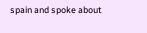spain and spoke about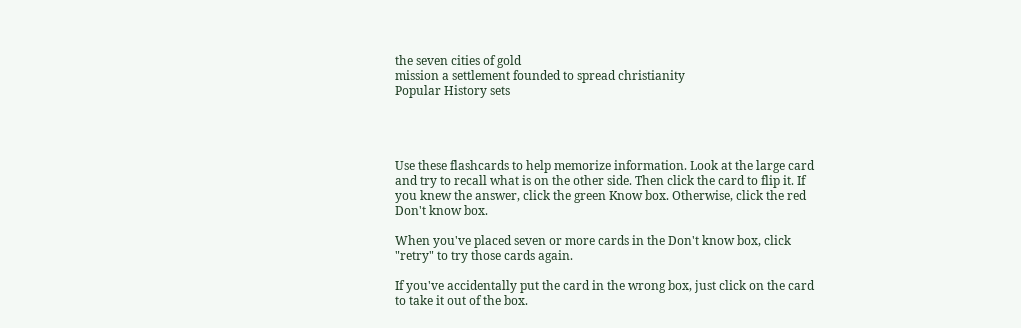the seven cities of gold
mission a settlement founded to spread christianity
Popular History sets




Use these flashcards to help memorize information. Look at the large card and try to recall what is on the other side. Then click the card to flip it. If you knew the answer, click the green Know box. Otherwise, click the red Don't know box.

When you've placed seven or more cards in the Don't know box, click "retry" to try those cards again.

If you've accidentally put the card in the wrong box, just click on the card to take it out of the box.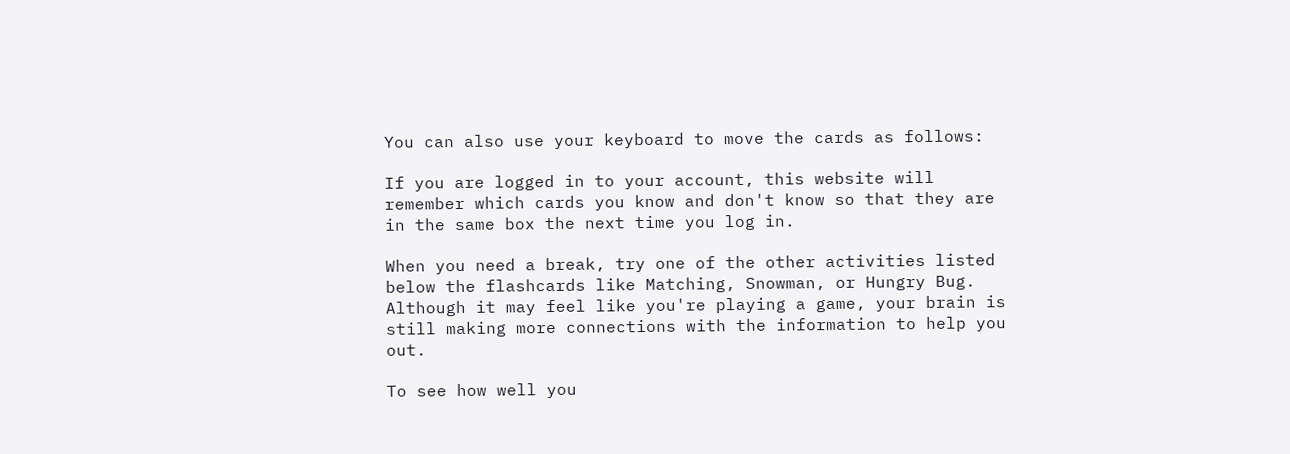You can also use your keyboard to move the cards as follows:

If you are logged in to your account, this website will remember which cards you know and don't know so that they are in the same box the next time you log in.

When you need a break, try one of the other activities listed below the flashcards like Matching, Snowman, or Hungry Bug. Although it may feel like you're playing a game, your brain is still making more connections with the information to help you out.

To see how well you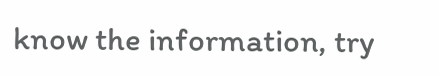know the information, try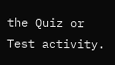the Quiz or Test activity.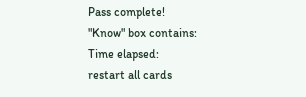Pass complete!
"Know" box contains:
Time elapsed:
restart all cards